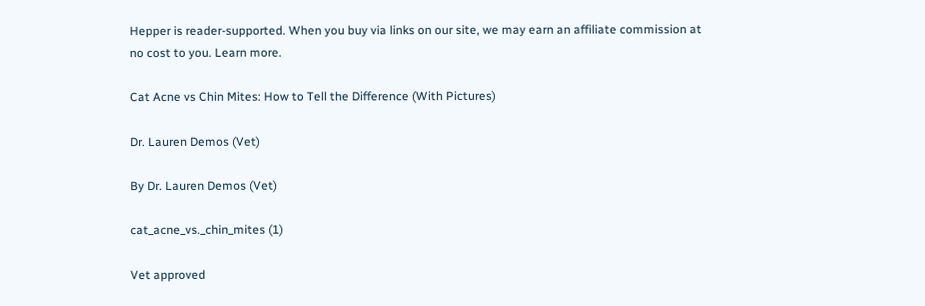Hepper is reader-supported. When you buy via links on our site, we may earn an affiliate commission at no cost to you. Learn more.

Cat Acne vs Chin Mites: How to Tell the Difference (With Pictures)

Dr. Lauren Demos (Vet)

By Dr. Lauren Demos (Vet)

cat_acne_vs._chin_mites (1)

Vet approved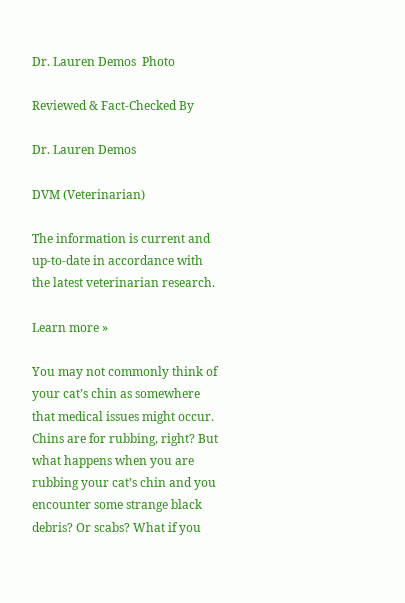Dr. Lauren Demos  Photo

Reviewed & Fact-Checked By

Dr. Lauren Demos

DVM (Veterinarian)

The information is current and up-to-date in accordance with the latest veterinarian research.

Learn more »

You may not commonly think of your cat’s chin as somewhere that medical issues might occur. Chins are for rubbing, right? But what happens when you are rubbing your cat’s chin and you encounter some strange black debris? Or scabs? What if you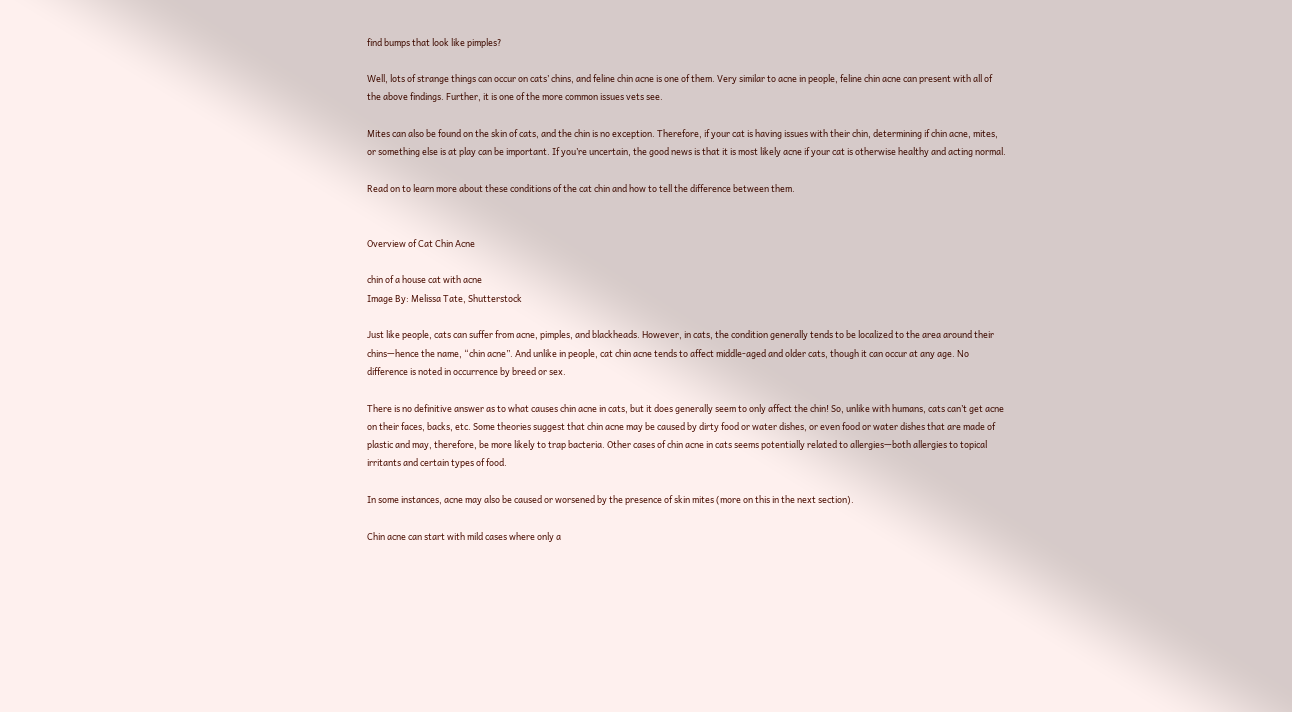find bumps that look like pimples?

Well, lots of strange things can occur on cats’ chins, and feline chin acne is one of them. Very similar to acne in people, feline chin acne can present with all of the above findings. Further, it is one of the more common issues vets see.

Mites can also be found on the skin of cats, and the chin is no exception. Therefore, if your cat is having issues with their chin, determining if chin acne, mites, or something else is at play can be important. If you’re uncertain, the good news is that it is most likely acne if your cat is otherwise healthy and acting normal.

Read on to learn more about these conditions of the cat chin and how to tell the difference between them.


Overview of Cat Chin Acne

chin of a house cat with acne
Image By: Melissa Tate, Shutterstock

Just like people, cats can suffer from acne, pimples, and blackheads. However, in cats, the condition generally tends to be localized to the area around their chins—hence the name, “chin acne”. And unlike in people, cat chin acne tends to affect middle-aged and older cats, though it can occur at any age. No difference is noted in occurrence by breed or sex.

There is no definitive answer as to what causes chin acne in cats, but it does generally seem to only affect the chin! So, unlike with humans, cats can’t get acne on their faces, backs, etc. Some theories suggest that chin acne may be caused by dirty food or water dishes, or even food or water dishes that are made of plastic and may, therefore, be more likely to trap bacteria. Other cases of chin acne in cats seems potentially related to allergies—both allergies to topical irritants and certain types of food.

In some instances, acne may also be caused or worsened by the presence of skin mites (more on this in the next section).

Chin acne can start with mild cases where only a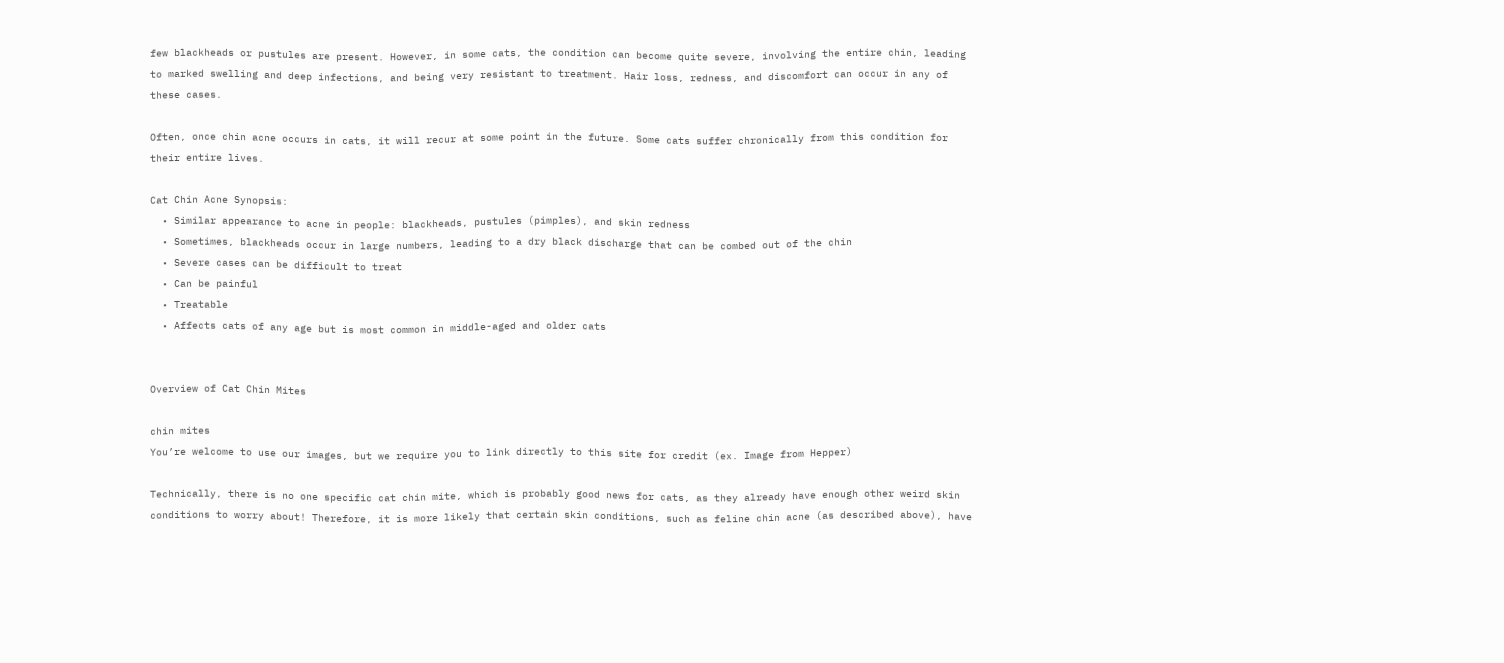few blackheads or pustules are present. However, in some cats, the condition can become quite severe, involving the entire chin, leading to marked swelling and deep infections, and being very resistant to treatment. Hair loss, redness, and discomfort can occur in any of these cases.

Often, once chin acne occurs in cats, it will recur at some point in the future. Some cats suffer chronically from this condition for their entire lives.

Cat Chin Acne Synopsis:
  • Similar appearance to acne in people: blackheads, pustules (pimples), and skin redness
  • Sometimes, blackheads occur in large numbers, leading to a dry black discharge that can be combed out of the chin
  • Severe cases can be difficult to treat
  • Can be painful
  • Treatable
  • Affects cats of any age but is most common in middle-aged and older cats


Overview of Cat Chin Mites

chin mites
You’re welcome to use our images, but we require you to link directly to this site for credit (ex. Image from Hepper)

Technically, there is no one specific cat chin mite, which is probably good news for cats, as they already have enough other weird skin conditions to worry about! Therefore, it is more likely that certain skin conditions, such as feline chin acne (as described above), have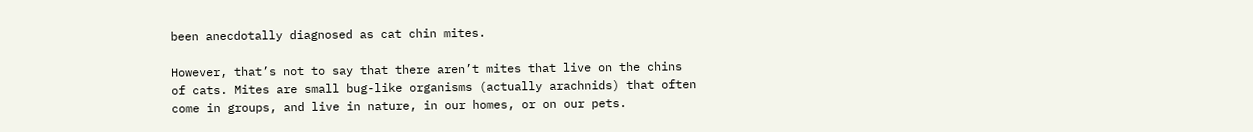been anecdotally diagnosed as cat chin mites.

However, that’s not to say that there aren’t mites that live on the chins of cats. Mites are small bug-like organisms (actually arachnids) that often come in groups, and live in nature, in our homes, or on our pets.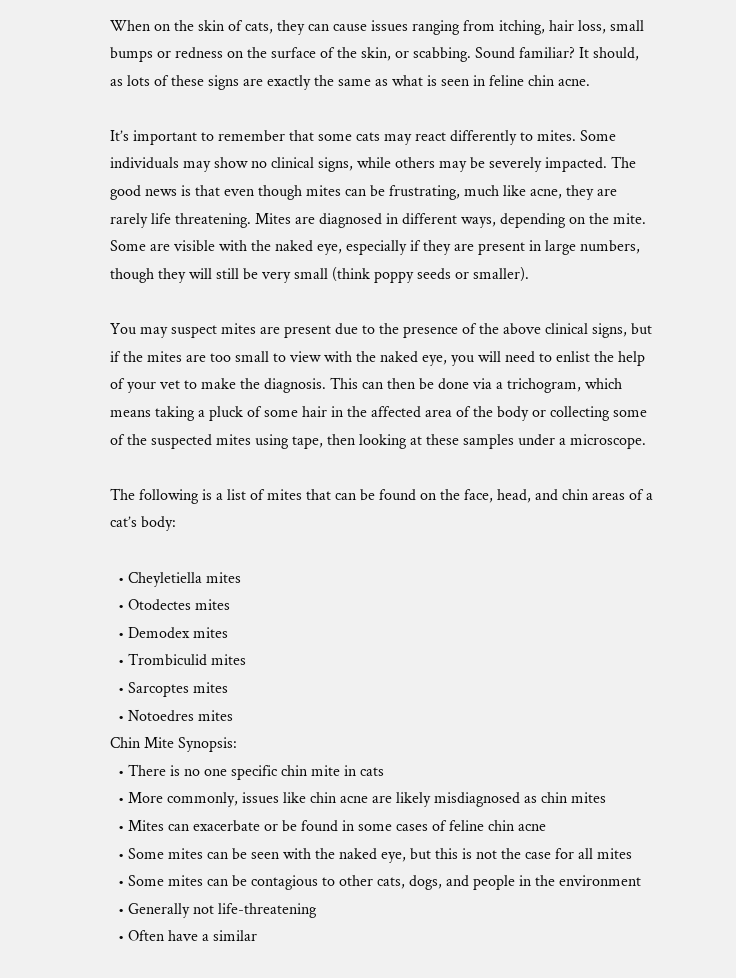When on the skin of cats, they can cause issues ranging from itching, hair loss, small bumps or redness on the surface of the skin, or scabbing. Sound familiar? It should, as lots of these signs are exactly the same as what is seen in feline chin acne.

It’s important to remember that some cats may react differently to mites. Some individuals may show no clinical signs, while others may be severely impacted. The good news is that even though mites can be frustrating, much like acne, they are rarely life threatening. Mites are diagnosed in different ways, depending on the mite. Some are visible with the naked eye, especially if they are present in large numbers, though they will still be very small (think poppy seeds or smaller).

You may suspect mites are present due to the presence of the above clinical signs, but if the mites are too small to view with the naked eye, you will need to enlist the help of your vet to make the diagnosis. This can then be done via a trichogram, which means taking a pluck of some hair in the affected area of the body or collecting some of the suspected mites using tape, then looking at these samples under a microscope.

The following is a list of mites that can be found on the face, head, and chin areas of a cat’s body:

  • Cheyletiella mites
  • Otodectes mites
  • Demodex mites
  • Trombiculid mites
  • Sarcoptes mites
  • Notoedres mites
Chin Mite Synopsis:
  • There is no one specific chin mite in cats
  • More commonly, issues like chin acne are likely misdiagnosed as chin mites
  • Mites can exacerbate or be found in some cases of feline chin acne
  • Some mites can be seen with the naked eye, but this is not the case for all mites
  • Some mites can be contagious to other cats, dogs, and people in the environment
  • Generally not life-threatening
  • Often have a similar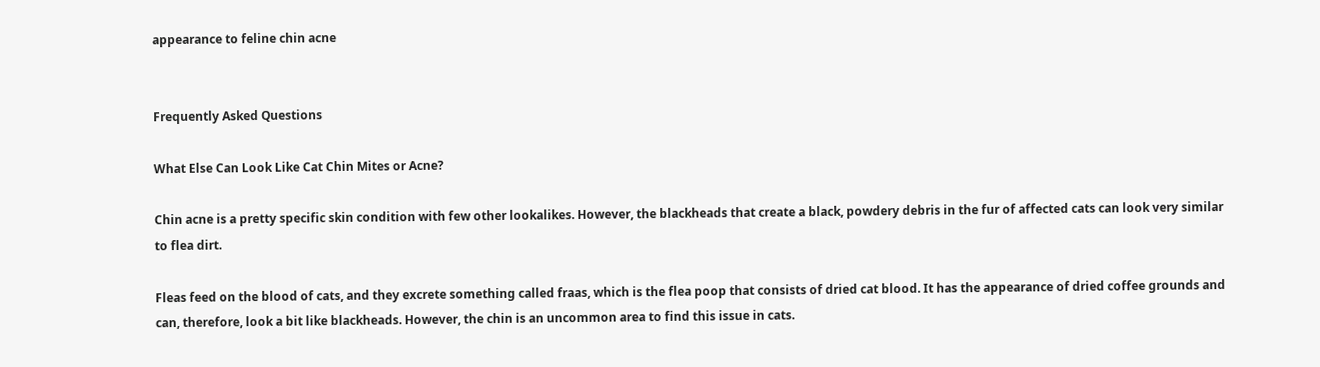appearance to feline chin acne


Frequently Asked Questions

What Else Can Look Like Cat Chin Mites or Acne?

Chin acne is a pretty specific skin condition with few other lookalikes. However, the blackheads that create a black, powdery debris in the fur of affected cats can look very similar to flea dirt.

Fleas feed on the blood of cats, and they excrete something called fraas, which is the flea poop that consists of dried cat blood. It has the appearance of dried coffee grounds and can, therefore, look a bit like blackheads. However, the chin is an uncommon area to find this issue in cats.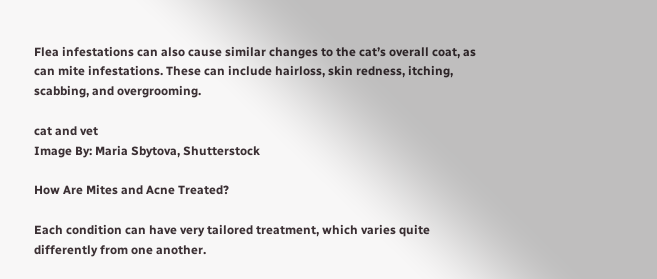Flea infestations can also cause similar changes to the cat’s overall coat, as can mite infestations. These can include hairloss, skin redness, itching, scabbing, and overgrooming.

cat and vet
Image By: Maria Sbytova, Shutterstock

How Are Mites and Acne Treated?

Each condition can have very tailored treatment, which varies quite differently from one another.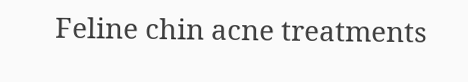Feline chin acne treatments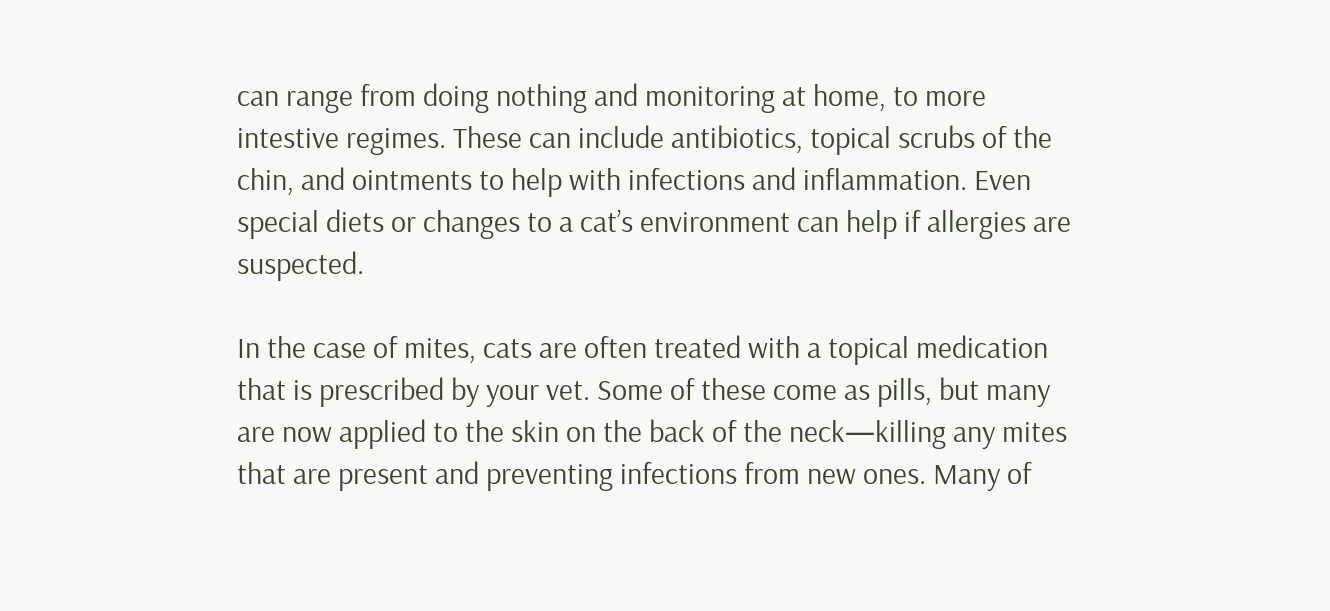can range from doing nothing and monitoring at home, to more intestive regimes. These can include antibiotics, topical scrubs of the chin, and ointments to help with infections and inflammation. Even special diets or changes to a cat’s environment can help if allergies are suspected.

In the case of mites, cats are often treated with a topical medication that is prescribed by your vet. Some of these come as pills, but many are now applied to the skin on the back of the neck—killing any mites that are present and preventing infections from new ones. Many of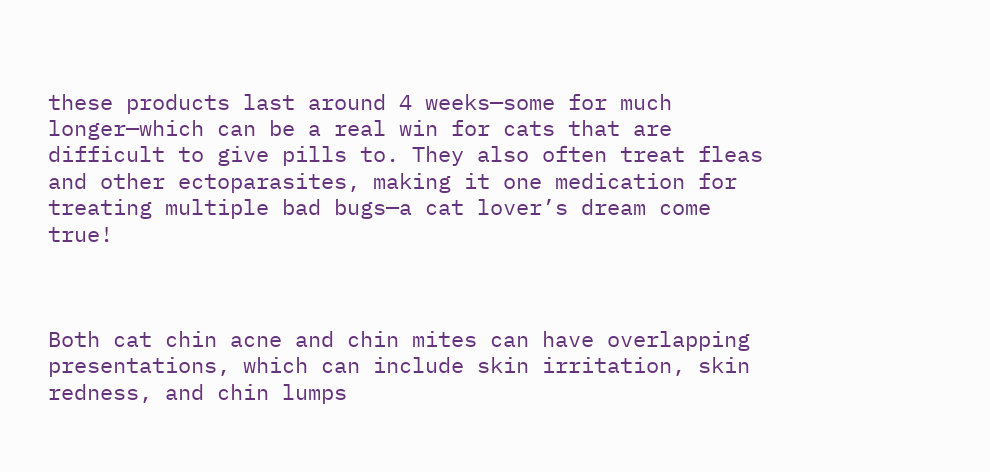these products last around 4 weeks—some for much longer—which can be a real win for cats that are difficult to give pills to. They also often treat fleas and other ectoparasites, making it one medication for treating multiple bad bugs—a cat lover’s dream come true!



Both cat chin acne and chin mites can have overlapping presentations, which can include skin irritation, skin redness, and chin lumps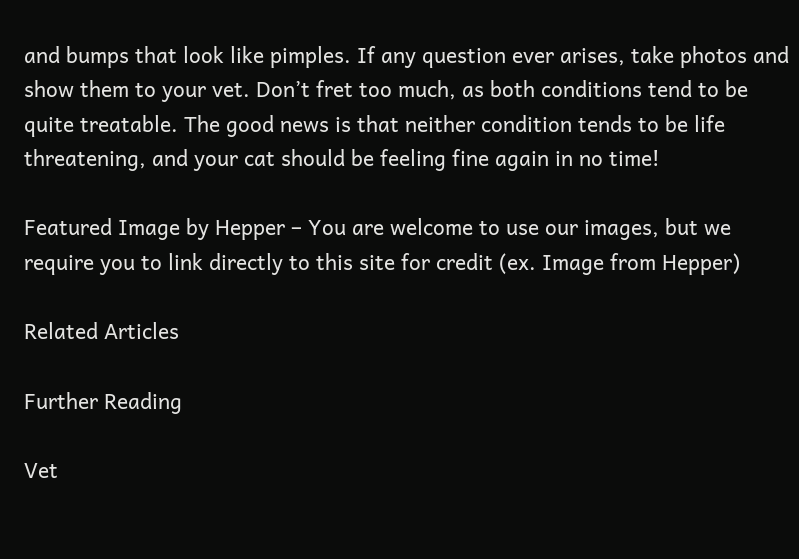and bumps that look like pimples. If any question ever arises, take photos and show them to your vet. Don’t fret too much, as both conditions tend to be quite treatable. The good news is that neither condition tends to be life threatening, and your cat should be feeling fine again in no time!

Featured Image by Hepper – You are welcome to use our images, but we require you to link directly to this site for credit (ex. Image from Hepper)

Related Articles

Further Reading

Vet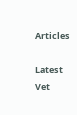Articles

Latest Vet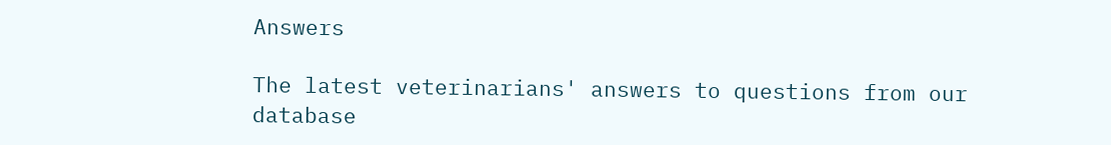Answers

The latest veterinarians' answers to questions from our database